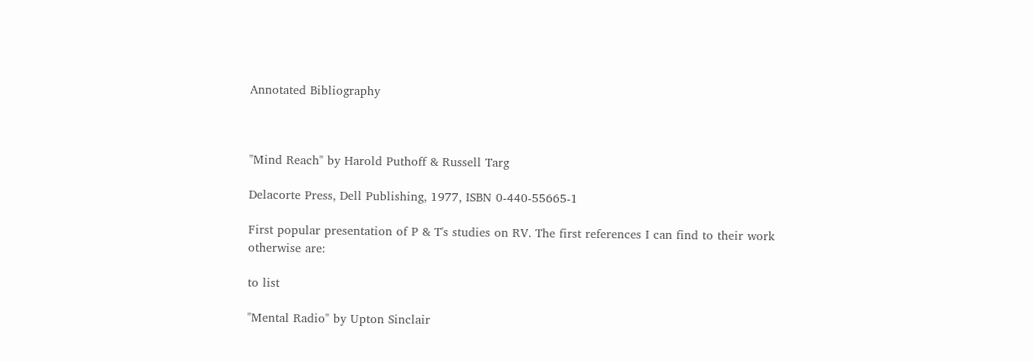Annotated Bibliography



"Mind Reach" by Harold Puthoff & Russell Targ

Delacorte Press, Dell Publishing, 1977, ISBN 0-440-55665-1

First popular presentation of P & T's studies on RV. The first references I can find to their work otherwise are:

to list

"Mental Radio" by Upton Sinclair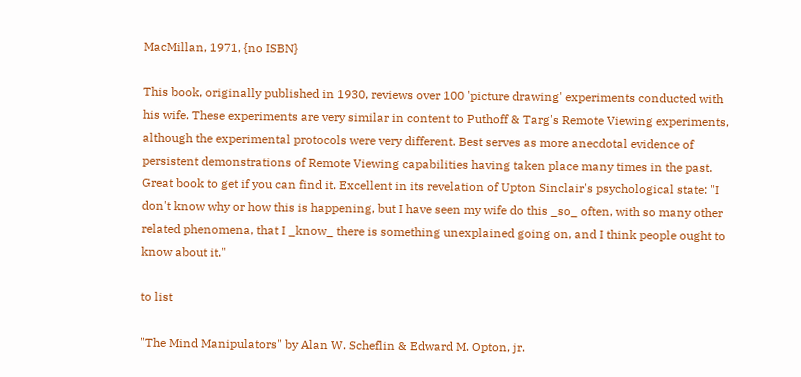MacMillan, 1971, {no ISBN}

This book, originally published in 1930, reviews over 100 'picture drawing' experiments conducted with his wife. These experiments are very similar in content to Puthoff & Targ's Remote Viewing experiments, although the experimental protocols were very different. Best serves as more anecdotal evidence of persistent demonstrations of Remote Viewing capabilities having taken place many times in the past. Great book to get if you can find it. Excellent in its revelation of Upton Sinclair's psychological state: "I don't know why or how this is happening, but I have seen my wife do this _so_ often, with so many other related phenomena, that I _know_ there is something unexplained going on, and I think people ought to know about it."

to list

"The Mind Manipulators" by Alan W. Scheflin & Edward M. Opton, jr.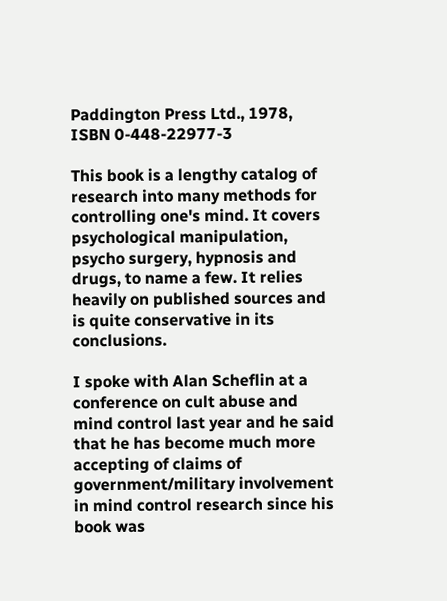Paddington Press Ltd., 1978, ISBN 0-448-22977-3

This book is a lengthy catalog of research into many methods for controlling one's mind. It covers psychological manipulation, psycho surgery, hypnosis and drugs, to name a few. It relies heavily on published sources and is quite conservative in its conclusions.

I spoke with Alan Scheflin at a conference on cult abuse and mind control last year and he said that he has become much more accepting of claims of government/military involvement in mind control research since his book was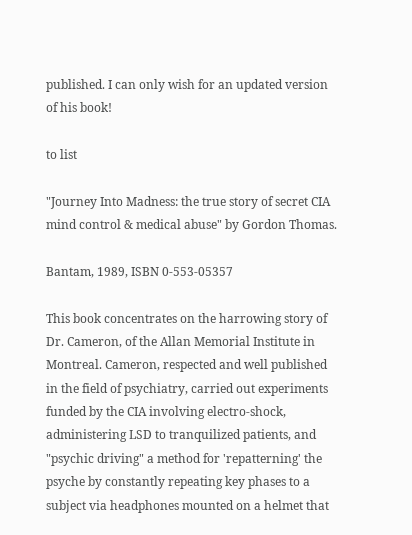published. I can only wish for an updated version of his book!

to list

"Journey Into Madness: the true story of secret CIA mind control & medical abuse" by Gordon Thomas.

Bantam, 1989, ISBN 0-553-05357

This book concentrates on the harrowing story of Dr. Cameron, of the Allan Memorial Institute in Montreal. Cameron, respected and well published in the field of psychiatry, carried out experiments funded by the CIA involving electro-shock, administering LSD to tranquilized patients, and "psychic driving" a method for 'repatterning' the psyche by constantly repeating key phases to a subject via headphones mounted on a helmet that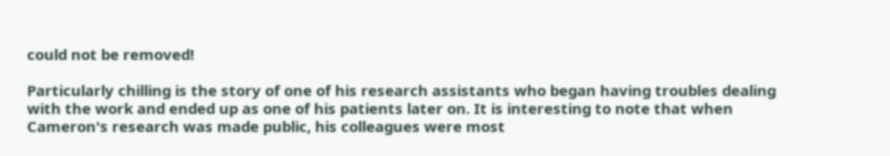could not be removed!

Particularly chilling is the story of one of his research assistants who began having troubles dealing with the work and ended up as one of his patients later on. It is interesting to note that when Cameron's research was made public, his colleagues were most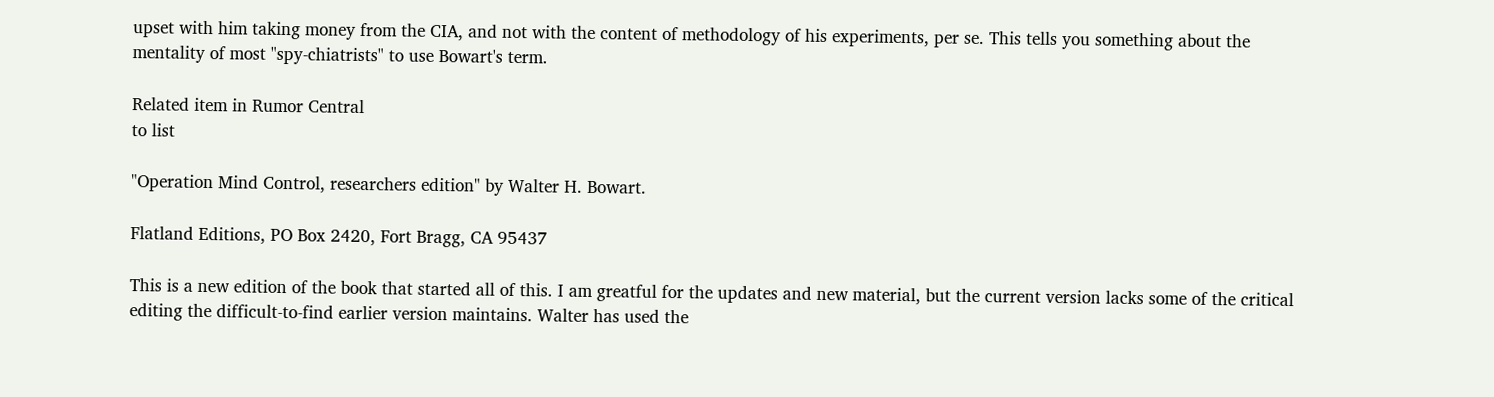upset with him taking money from the CIA, and not with the content of methodology of his experiments, per se. This tells you something about the mentality of most "spy-chiatrists" to use Bowart's term.

Related item in Rumor Central
to list

"Operation Mind Control, researchers edition" by Walter H. Bowart.

Flatland Editions, PO Box 2420, Fort Bragg, CA 95437

This is a new edition of the book that started all of this. I am greatful for the updates and new material, but the current version lacks some of the critical editing the difficult-to-find earlier version maintains. Walter has used the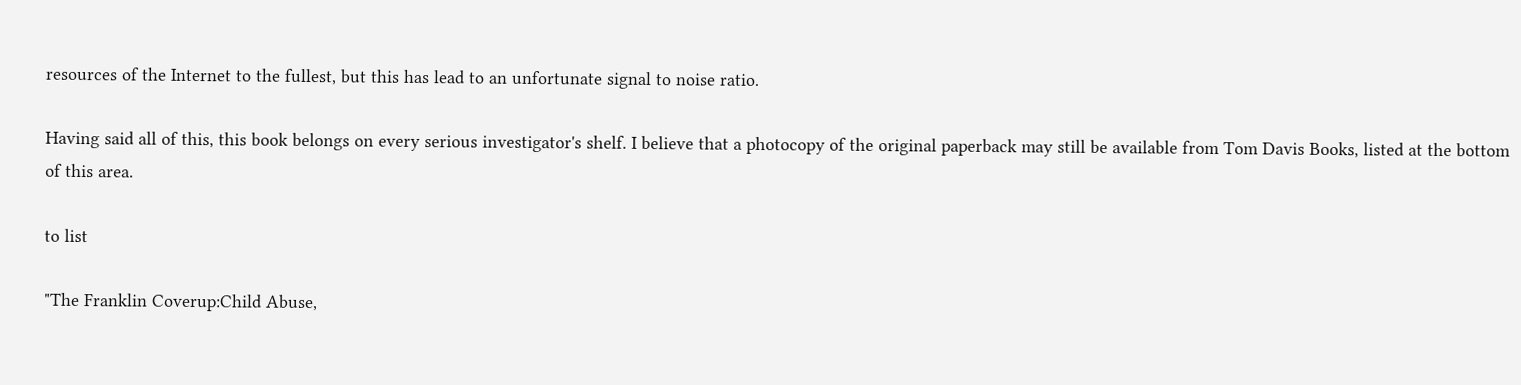resources of the Internet to the fullest, but this has lead to an unfortunate signal to noise ratio.

Having said all of this, this book belongs on every serious investigator's shelf. I believe that a photocopy of the original paperback may still be available from Tom Davis Books, listed at the bottom of this area.

to list

"The Franklin Coverup:Child Abuse,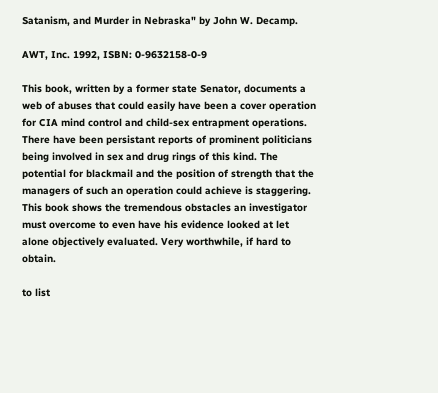Satanism, and Murder in Nebraska" by John W. Decamp.

AWT, Inc. 1992, ISBN: 0-9632158-0-9

This book, written by a former state Senator, documents a web of abuses that could easily have been a cover operation for CIA mind control and child-sex entrapment operations. There have been persistant reports of prominent politicians being involved in sex and drug rings of this kind. The potential for blackmail and the position of strength that the managers of such an operation could achieve is staggering. This book shows the tremendous obstacles an investigator must overcome to even have his evidence looked at let alone objectively evaluated. Very worthwhile, if hard to obtain.

to list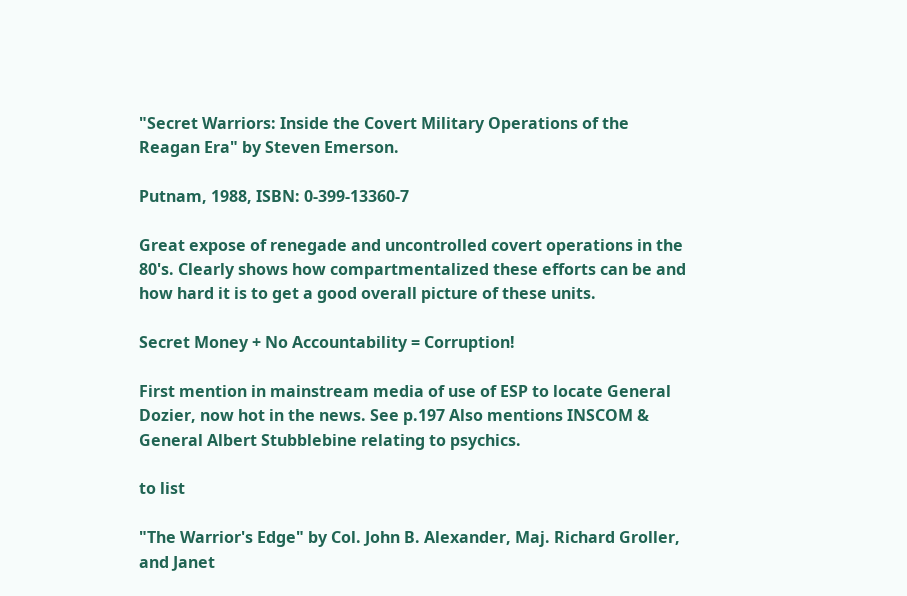"Secret Warriors: Inside the Covert Military Operations of the Reagan Era" by Steven Emerson.

Putnam, 1988, ISBN: 0-399-13360-7

Great expose of renegade and uncontrolled covert operations in the 80's. Clearly shows how compartmentalized these efforts can be and how hard it is to get a good overall picture of these units.

Secret Money + No Accountability = Corruption!

First mention in mainstream media of use of ESP to locate General Dozier, now hot in the news. See p.197 Also mentions INSCOM & General Albert Stubblebine relating to psychics.

to list

"The Warrior's Edge" by Col. John B. Alexander, Maj. Richard Groller, and Janet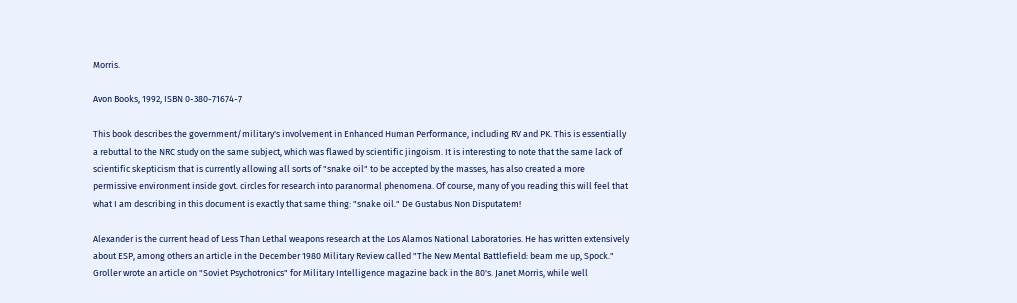Morris.

Avon Books, 1992, ISBN 0-380-71674-7

This book describes the government/military's involvement in Enhanced Human Performance, including RV and PK. This is essentially a rebuttal to the NRC study on the same subject, which was flawed by scientific jingoism. It is interesting to note that the same lack of scientific skepticism that is currently allowing all sorts of "snake oil" to be accepted by the masses, has also created a more permissive environment inside govt. circles for research into paranormal phenomena. Of course, many of you reading this will feel that what I am describing in this document is exactly that same thing: "snake oil." De Gustabus Non Disputatem!

Alexander is the current head of Less Than Lethal weapons research at the Los Alamos National Laboratories. He has written extensively about ESP, among others an article in the December 1980 Military Review called "The New Mental Battlefield: beam me up, Spock." Groller wrote an article on "Soviet Psychotronics" for Military Intelligence magazine back in the 80's. Janet Morris, while well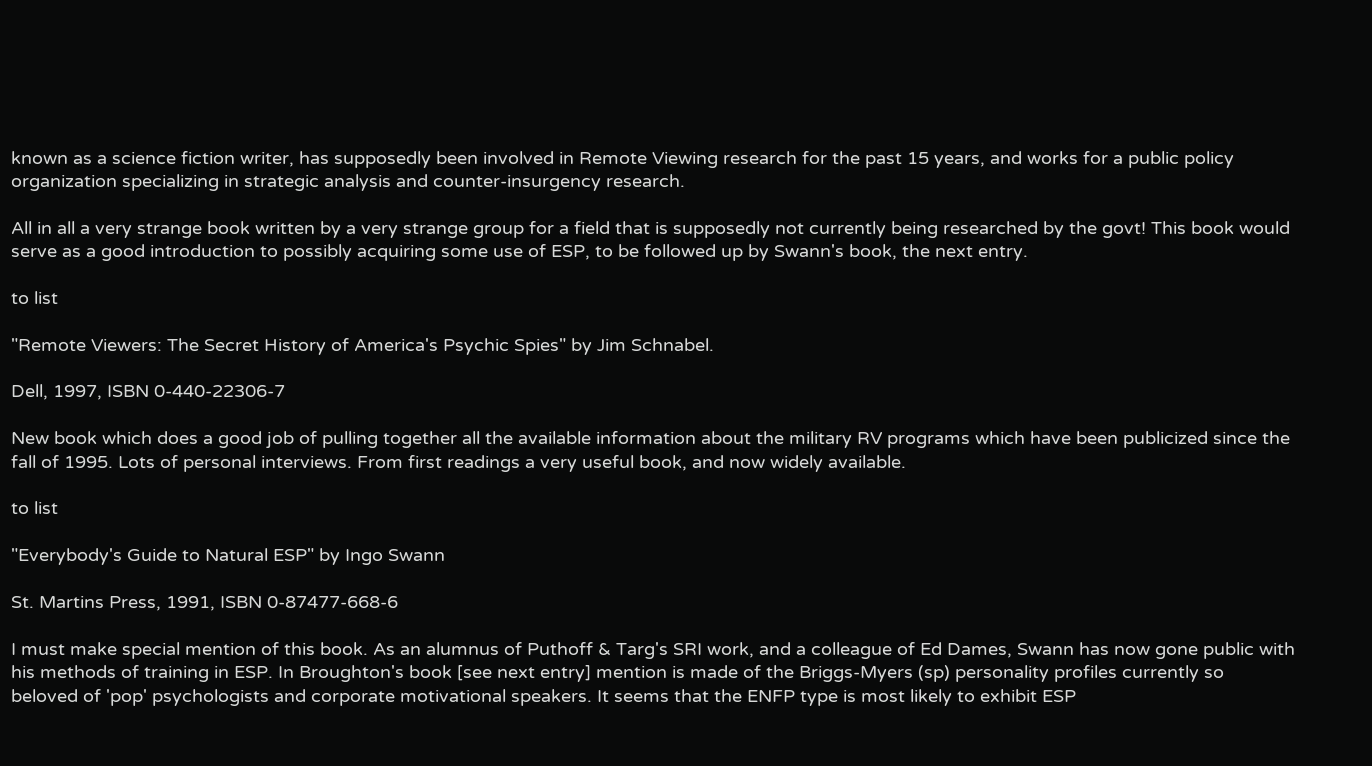known as a science fiction writer, has supposedly been involved in Remote Viewing research for the past 15 years, and works for a public policy organization specializing in strategic analysis and counter-insurgency research.

All in all a very strange book written by a very strange group for a field that is supposedly not currently being researched by the govt! This book would serve as a good introduction to possibly acquiring some use of ESP, to be followed up by Swann's book, the next entry.

to list

"Remote Viewers: The Secret History of America's Psychic Spies" by Jim Schnabel.

Dell, 1997, ISBN 0-440-22306-7

New book which does a good job of pulling together all the available information about the military RV programs which have been publicized since the fall of 1995. Lots of personal interviews. From first readings a very useful book, and now widely available.

to list

"Everybody's Guide to Natural ESP" by Ingo Swann

St. Martins Press, 1991, ISBN 0-87477-668-6

I must make special mention of this book. As an alumnus of Puthoff & Targ's SRI work, and a colleague of Ed Dames, Swann has now gone public with his methods of training in ESP. In Broughton's book [see next entry] mention is made of the Briggs-Myers (sp) personality profiles currently so beloved of 'pop' psychologists and corporate motivational speakers. It seems that the ENFP type is most likely to exhibit ESP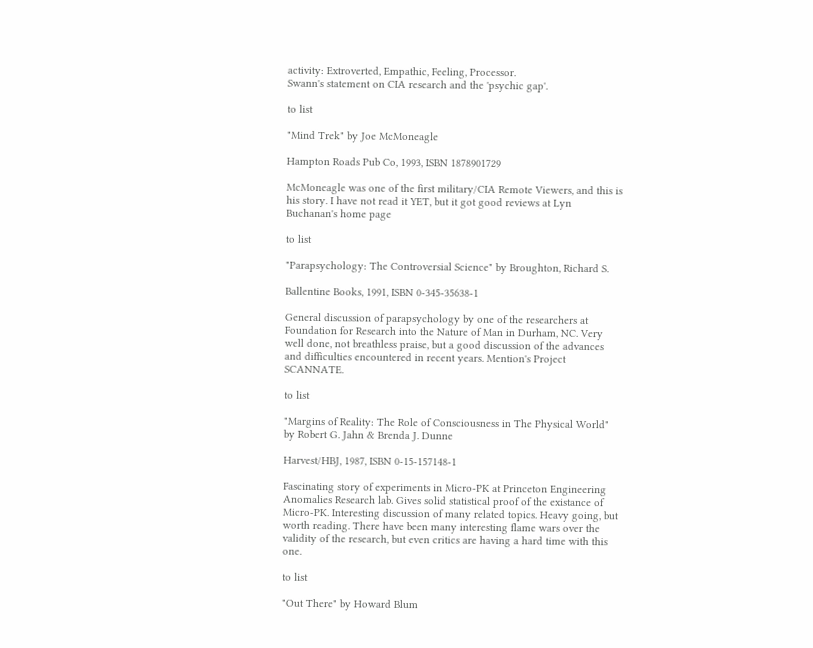activity: Extroverted, Empathic, Feeling, Processor.
Swann's statement on CIA research and the 'psychic gap'.

to list

"Mind Trek" by Joe McMoneagle

Hampton Roads Pub Co, 1993, ISBN 1878901729

McMoneagle was one of the first military/CIA Remote Viewers, and this is his story. I have not read it YET, but it got good reviews at Lyn Buchanan's home page

to list

"Parapsychology: The Controversial Science" by Broughton, Richard S.

Ballentine Books, 1991, ISBN 0-345-35638-1

General discussion of parapsychology by one of the researchers at Foundation for Research into the Nature of Man in Durham, NC. Very well done, not breathless praise, but a good discussion of the advances and difficulties encountered in recent years. Mention's Project SCANNATE.

to list

"Margins of Reality: The Role of Consciousness in The Physical World" by Robert G. Jahn & Brenda J. Dunne

Harvest/HBJ, 1987, ISBN 0-15-157148-1

Fascinating story of experiments in Micro-PK at Princeton Engineering Anomalies Research lab. Gives solid statistical proof of the existance of Micro-PK. Interesting discussion of many related topics. Heavy going, but worth reading. There have been many interesting flame wars over the validity of the research, but even critics are having a hard time with this one.

to list

"Out There" by Howard Blum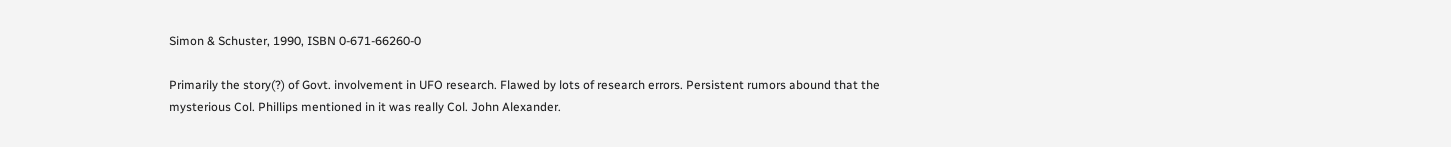Simon & Schuster, 1990, ISBN 0-671-66260-0

Primarily the story(?) of Govt. involvement in UFO research. Flawed by lots of research errors. Persistent rumors abound that the mysterious Col. Phillips mentioned in it was really Col. John Alexander.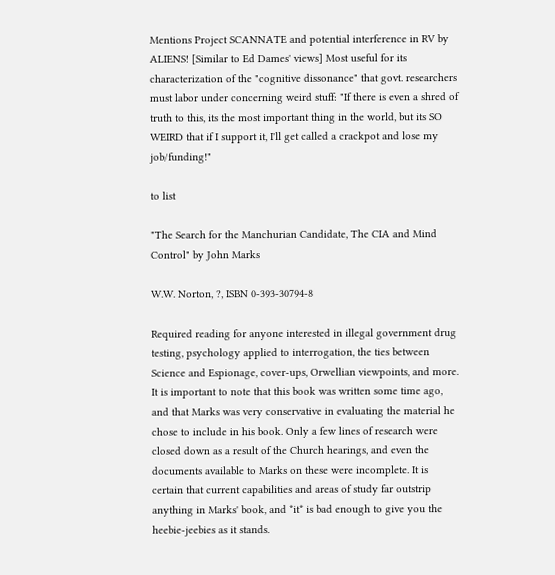Mentions Project SCANNATE and potential interference in RV by ALIENS! [Similar to Ed Dames' views] Most useful for its characterization of the "cognitive dissonance" that govt. researchers must labor under concerning weird stuff: "If there is even a shred of truth to this, its the most important thing in the world, but its SO WEIRD that if I support it, I'll get called a crackpot and lose my job/funding!"

to list

"The Search for the Manchurian Candidate, The CIA and Mind Control" by John Marks

W.W. Norton, ?, ISBN 0-393-30794-8

Required reading for anyone interested in illegal government drug testing, psychology applied to interrogation, the ties between Science and Espionage, cover-ups, Orwellian viewpoints, and more. It is important to note that this book was written some time ago, and that Marks was very conservative in evaluating the material he chose to include in his book. Only a few lines of research were closed down as a result of the Church hearings, and even the documents available to Marks on these were incomplete. It is certain that current capabilities and areas of study far outstrip anything in Marks' book, and *it* is bad enough to give you the heebie-jeebies as it stands.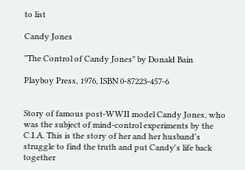to list

Candy Jones

"The Control of Candy Jones" by Donald Bain

Playboy Press, 1976, ISBN 0-87223-457-6


Story of famous post-WWII model Candy Jones, who was the subject of mind-control experiments by the C.I.A. This is the story of her and her husband's struggle to find the truth and put Candy's life back together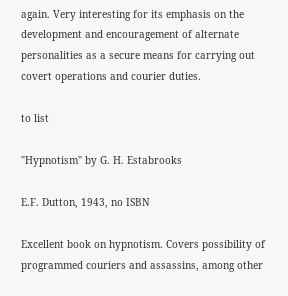again. Very interesting for its emphasis on the development and encouragement of alternate personalities as a secure means for carrying out covert operations and courier duties.

to list

"Hypnotism" by G. H. Estabrooks

E.F. Dutton, 1943, no ISBN

Excellent book on hypnotism. Covers possibility of programmed couriers and assassins, among other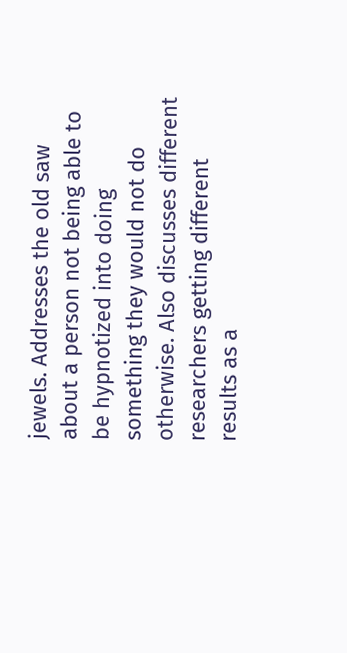jewels. Addresses the old saw about a person not being able to be hypnotized into doing something they would not do otherwise. Also discusses different researchers getting different results as a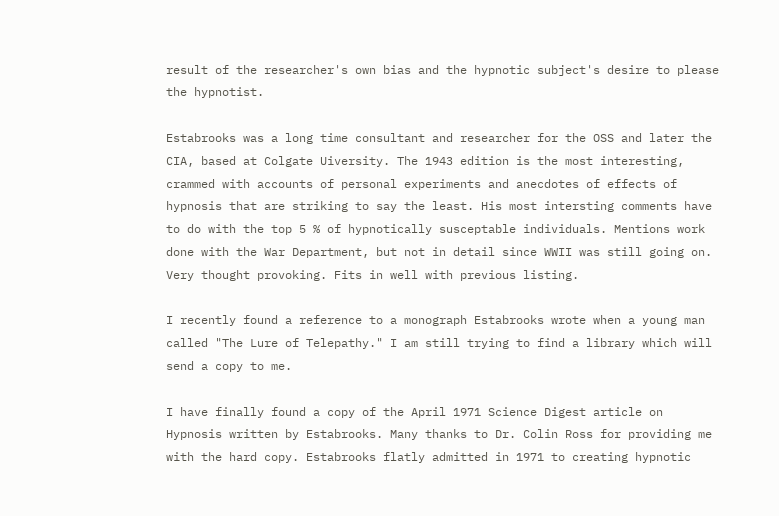result of the researcher's own bias and the hypnotic subject's desire to please the hypnotist.

Estabrooks was a long time consultant and researcher for the OSS and later the CIA, based at Colgate Uiversity. The 1943 edition is the most interesting, crammed with accounts of personal experiments and anecdotes of effects of hypnosis that are striking to say the least. His most intersting comments have to do with the top 5 % of hypnotically susceptable individuals. Mentions work done with the War Department, but not in detail since WWII was still going on. Very thought provoking. Fits in well with previous listing.

I recently found a reference to a monograph Estabrooks wrote when a young man called "The Lure of Telepathy." I am still trying to find a library which will send a copy to me.

I have finally found a copy of the April 1971 Science Digest article on Hypnosis written by Estabrooks. Many thanks to Dr. Colin Ross for providing me with the hard copy. Estabrooks flatly admitted in 1971 to creating hypnotic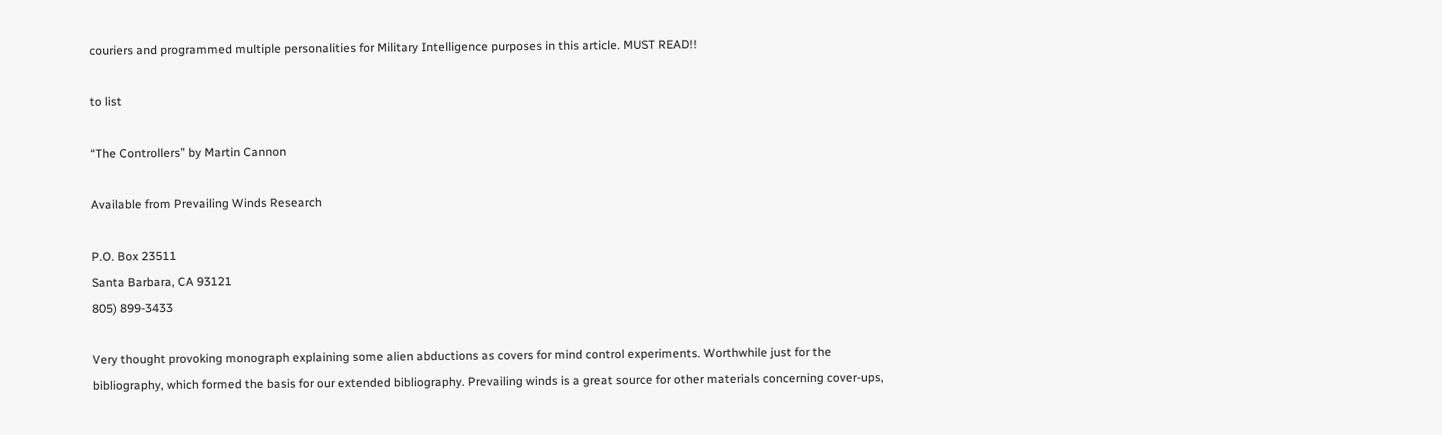couriers and programmed multiple personalities for Military Intelligence purposes in this article. MUST READ!!

to list

“The Controllers” by Martin Cannon

Available from Prevailing Winds Research

P.O. Box 23511
Santa Barbara, CA 93121
805) 899-3433

Very thought provoking monograph explaining some alien abductions as covers for mind control experiments. Worthwhile just for the bibliography, which formed the basis for our extended bibliography. Prevailing winds is a great source for other materials concerning cover-ups,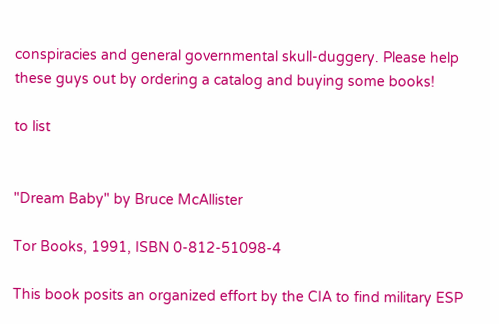conspiracies and general governmental skull-duggery. Please help these guys out by ordering a catalog and buying some books!

to list


"Dream Baby" by Bruce McAllister

Tor Books, 1991, ISBN 0-812-51098-4

This book posits an organized effort by the CIA to find military ESP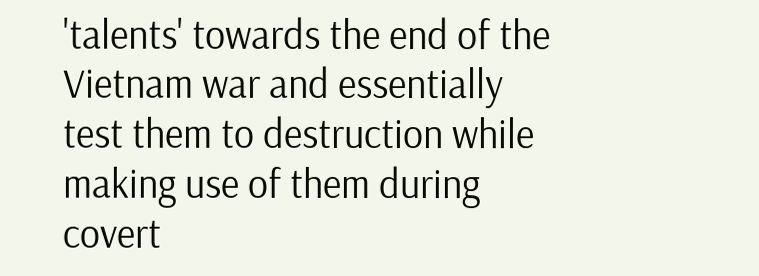'talents' towards the end of the Vietnam war and essentially test them to destruction while making use of them during covert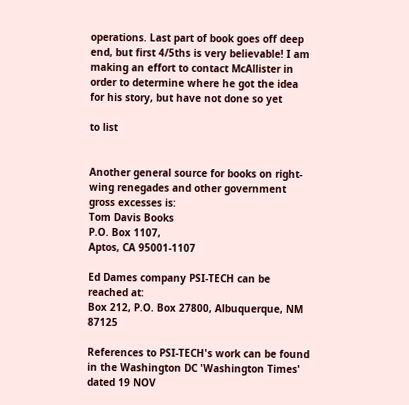operations. Last part of book goes off deep end, but first 4/5ths is very believable! I am making an effort to contact McAllister in order to determine where he got the idea for his story, but have not done so yet

to list


Another general source for books on right-wing renegades and other government gross excesses is:
Tom Davis Books
P.O. Box 1107,
Aptos, CA 95001-1107

Ed Dames company PSI-TECH can be reached at:
Box 212, P.O. Box 27800, Albuquerque, NM 87125

References to PSI-TECH's work can be found in the Washington DC 'Washington Times' dated 19 NOV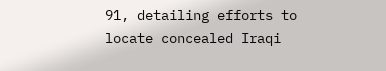91, detailing efforts to locate concealed Iraqi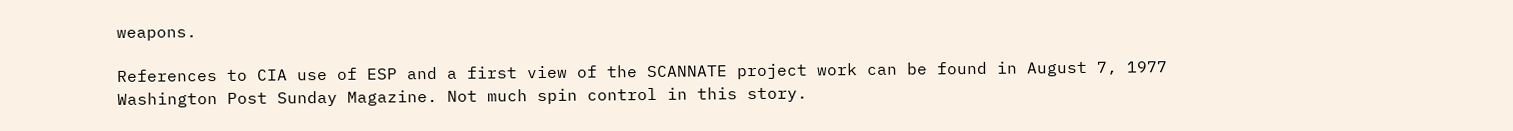weapons.

References to CIA use of ESP and a first view of the SCANNATE project work can be found in August 7, 1977 Washington Post Sunday Magazine. Not much spin control in this story.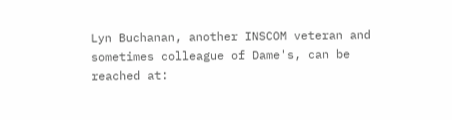Lyn Buchanan, another INSCOM veteran and sometimes colleague of Dame's, can be reached at: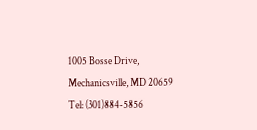1005 Bosse Drive,
Mechanicsville, MD 20659
Tel: (301)884-5856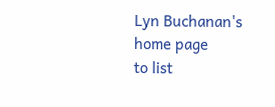Lyn Buchanan's home page
to list